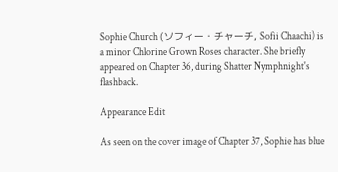Sophie Church (ソフィー・チャーチ, Sofii Chaachi) is a minor Chlorine Grown Roses character. She briefly appeared on Chapter 36, during Shatter Nymphnight's flashback.

Appearance Edit

As seen on the cover image of Chapter 37, Sophie has blue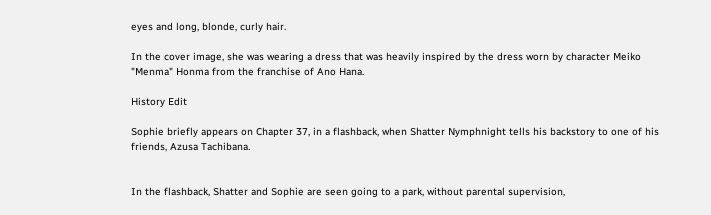eyes and long, blonde, curly hair.

In the cover image, she was wearing a dress that was heavily inspired by the dress worn by character Meiko "Menma" Honma from the franchise of Ano Hana.

History Edit

Sophie briefly appears on Chapter 37, in a flashback, when Shatter Nymphnight tells his backstory to one of his friends, Azusa Tachibana.


In the flashback, Shatter and Sophie are seen going to a park, without parental supervision,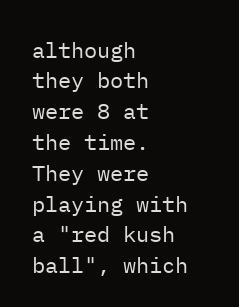although they both were 8 at the time. They were playing with a "red kush ball", which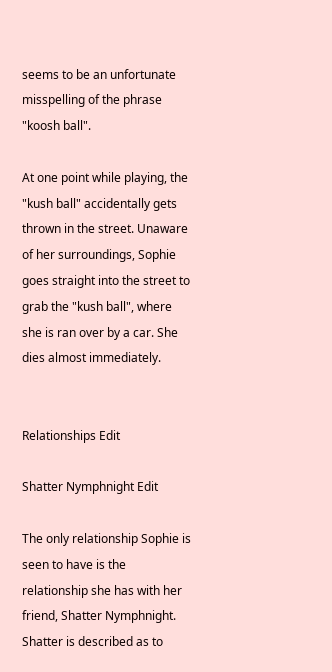seems to be an unfortunate misspelling of the phrase "koosh ball".

At one point while playing, the "kush ball" accidentally gets thrown in the street. Unaware of her surroundings, Sophie goes straight into the street to grab the "kush ball", where she is ran over by a car. She dies almost immediately.


Relationships Edit

Shatter Nymphnight Edit

The only relationship Sophie is seen to have is the relationship she has with her friend, Shatter Nymphnight. Shatter is described as to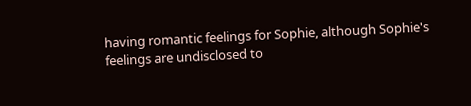having romantic feelings for Sophie, although Sophie's feelings are undisclosed to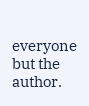everyone but the author.